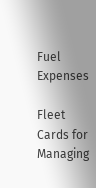Fuel Expenses

Fleet Cards for Managing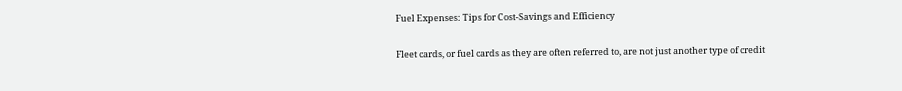Fuel Expenses: Tips for Cost-Savings and Efficiency

Fleet cards, or fuel cards as they are often referred to, are not just another type of credit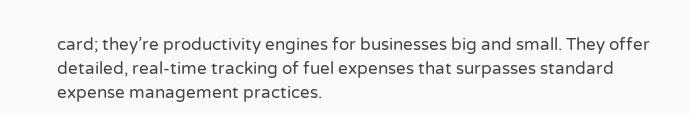card; they’re productivity engines for businesses big and small. They offer detailed, real-time tracking of fuel expenses that surpasses standard expense management practices.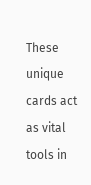These unique cards act as vital tools in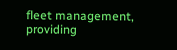fleet management, providing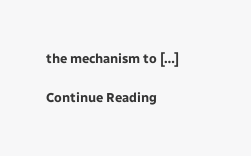the mechanism to […]

Continue Reading